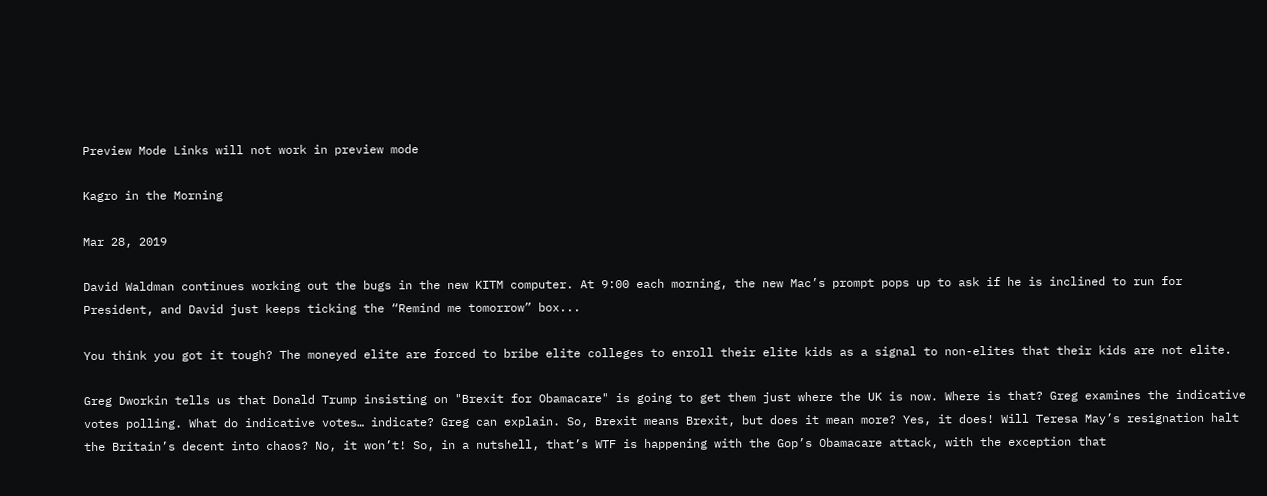Preview Mode Links will not work in preview mode

Kagro in the Morning

Mar 28, 2019

David Waldman continues working out the bugs in the new KITM computer. At 9:00 each morning, the new Mac’s prompt pops up to ask if he is inclined to run for President, and David just keeps ticking the “Remind me tomorrow” box...

You think you got it tough? The moneyed elite are forced to bribe elite colleges to enroll their elite kids as a signal to non-elites that their kids are not elite.

Greg Dworkin tells us that Donald Trump insisting on "Brexit for Obamacare" is going to get them just where the UK is now. Where is that? Greg examines the indicative votes polling. What do indicative votes… indicate? Greg can explain. So, Brexit means Brexit, but does it mean more? Yes, it does! Will Teresa May’s resignation halt the Britain’s decent into chaos? No, it won’t! So, in a nutshell, that’s WTF is happening with the Gop’s Obamacare attack, with the exception that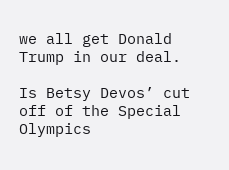we all get Donald Trump in our deal.

Is Betsy Devos’ cut off of the Special Olympics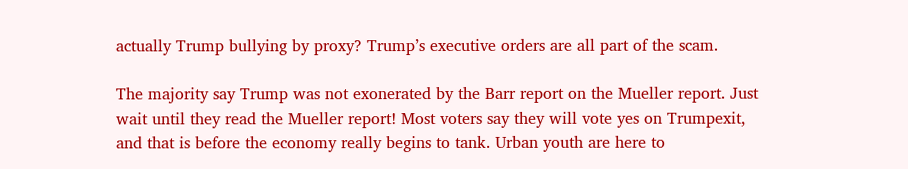actually Trump bullying by proxy? Trump’s executive orders are all part of the scam.

The majority say Trump was not exonerated by the Barr report on the Mueller report. Just wait until they read the Mueller report! Most voters say they will vote yes on Trumpexit, and that is before the economy really begins to tank. Urban youth are here to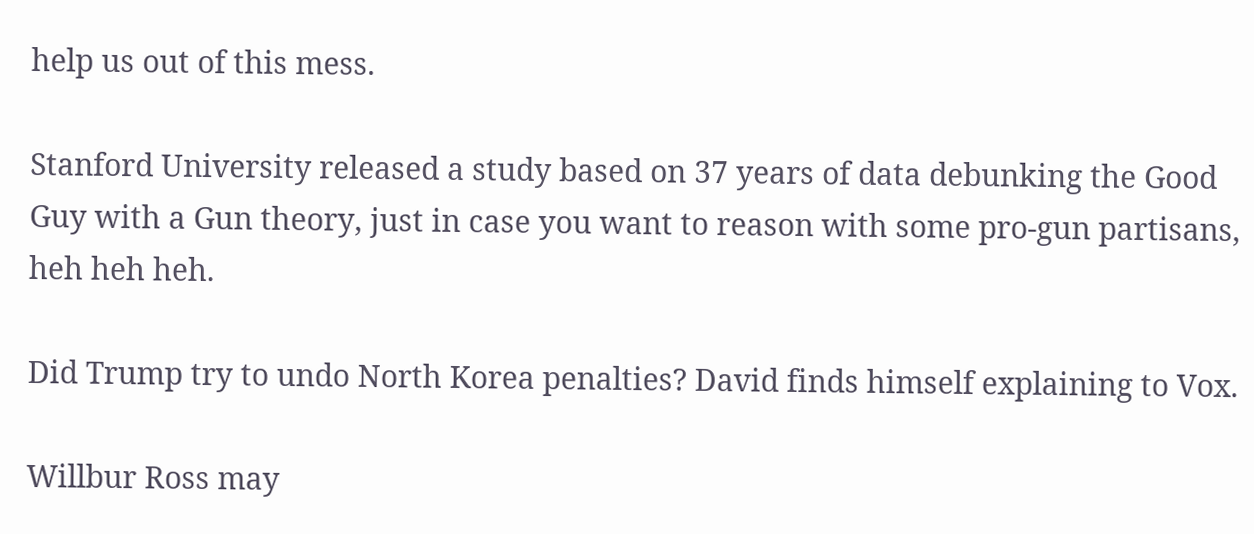help us out of this mess.

Stanford University released a study based on 37 years of data debunking the Good Guy with a Gun theory, just in case you want to reason with some pro-gun partisans, heh heh heh.

Did Trump try to undo North Korea penalties? David finds himself explaining to Vox.

Willbur Ross may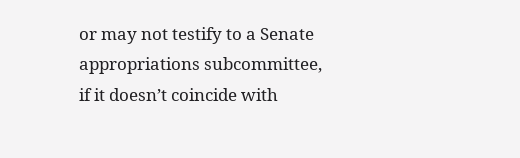or may not testify to a Senate appropriations subcommittee, if it doesn’t coincide with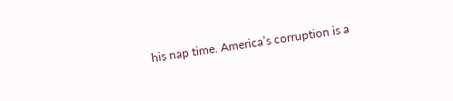his nap time. America’s corruption is a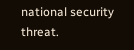national security threat.